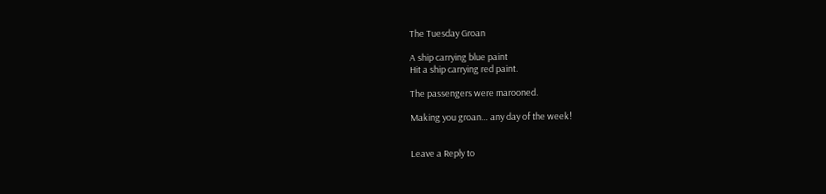The Tuesday Groan

A ship carrying blue paint
Hit a ship carrying red paint.

The passengers were marooned.

Making you groan… any day of the week!


Leave a Reply to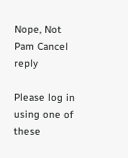Nope, Not Pam Cancel reply

Please log in using one of these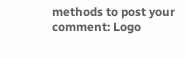methods to post your comment: Logo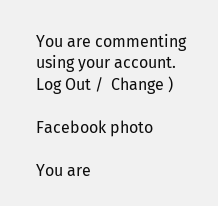You are commenting using your account. Log Out /  Change )

Facebook photo

You are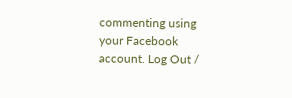commenting using your Facebook account. Log Out /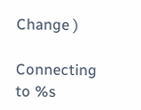Change )

Connecting to %s